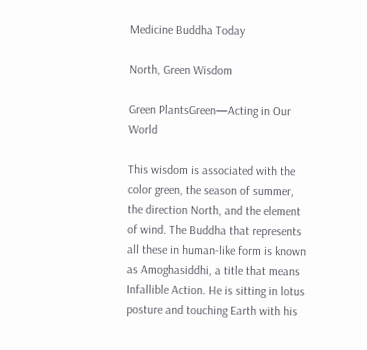Medicine Buddha Today

North, Green Wisdom

Green PlantsGreen—Acting in Our World

This wisdom is associated with the color green, the season of summer, the direction North, and the element of wind. The Buddha that represents all these in human-like form is known as Amoghasiddhi, a title that means Infallible Action. He is sitting in lotus posture and touching Earth with his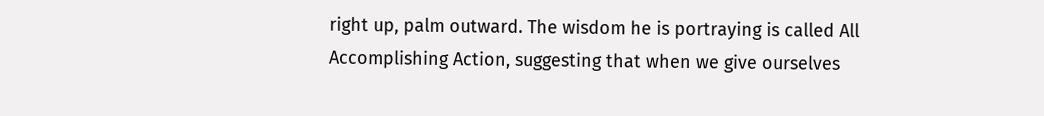right up, palm outward. The wisdom he is portraying is called All Accomplishing Action, suggesting that when we give ourselves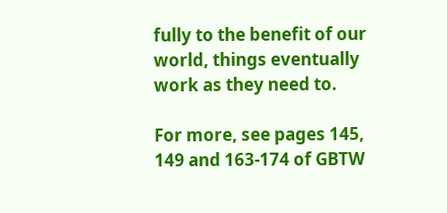fully to the benefit of our world, things eventually work as they need to.

For more, see pages 145, 149 and 163-174 of GBTW